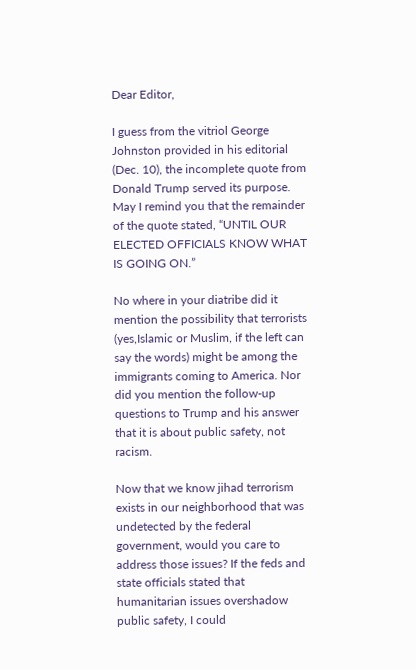Dear Editor,

I guess from the vitriol George Johnston provided in his editorial (Dec. 10), the incomplete quote from Donald Trump served its purpose. May I remind you that the remainder of the quote stated, “UNTIL OUR ELECTED OFFICIALS KNOW WHAT IS GOING ON.”

No where in your diatribe did it mention the possibility that terrorists (yes,Islamic or Muslim, if the left can say the words) might be among the immigrants coming to America. Nor did you mention the follow-up questions to Trump and his answer that it is about public safety, not racism.

Now that we know jihad terrorism exists in our neighborhood that was undetected by the federal government, would you care to address those issues? If the feds and state officials stated that humanitarian issues overshadow public safety, I could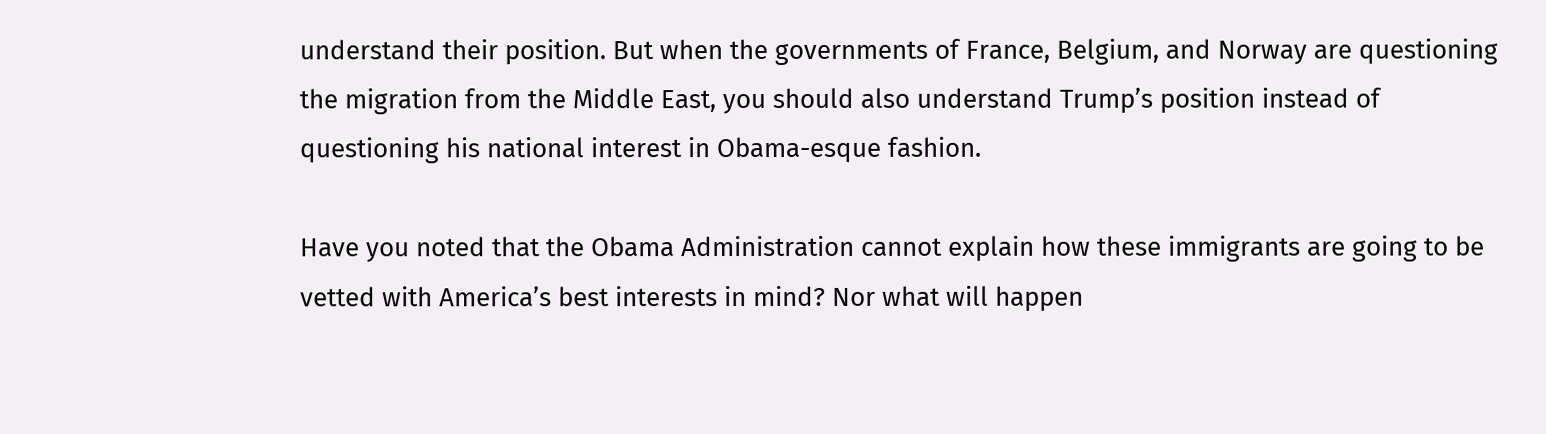understand their position. But when the governments of France, Belgium, and Norway are questioning the migration from the Middle East, you should also understand Trump’s position instead of questioning his national interest in Obama-esque fashion.

Have you noted that the Obama Administration cannot explain how these immigrants are going to be vetted with America’s best interests in mind? Nor what will happen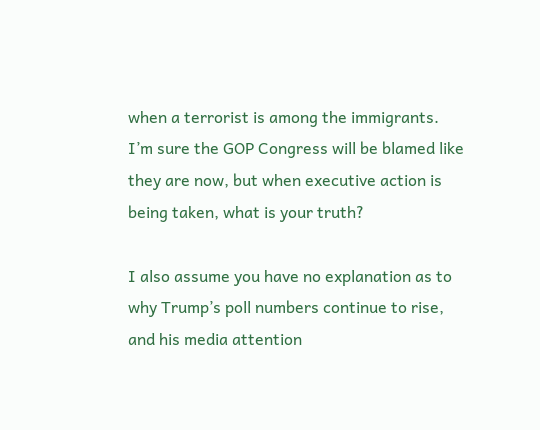when a terrorist is among the immigrants. I’m sure the GOP Congress will be blamed like they are now, but when executive action is being taken, what is your truth?

I also assume you have no explanation as to why Trump’s poll numbers continue to rise, and his media attention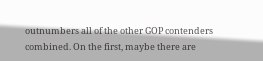outnumbers all of the other GOP contenders combined. On the first, maybe there are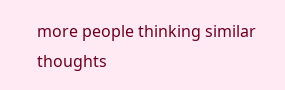more people thinking similar thoughts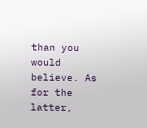than you would believe. As for the latter,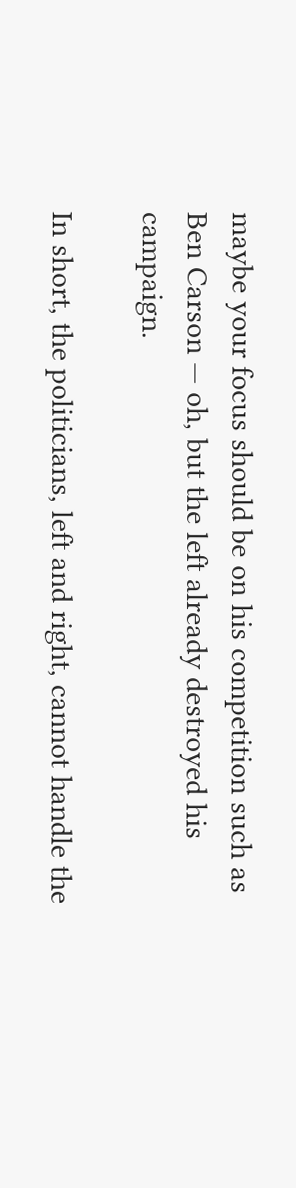maybe your focus should be on his competition such as Ben Carson — oh, but the left already destroyed his campaign.

In short, the politicians, left and right, cannot handle the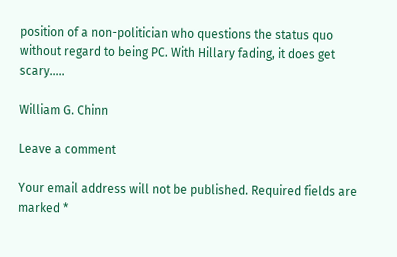position of a non-politician who questions the status quo without regard to being PC. With Hillary fading, it does get scary…..

William G. Chinn

Leave a comment

Your email address will not be published. Required fields are marked *